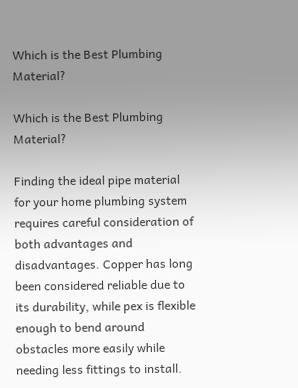Which is the Best Plumbing Material?

Which is the Best Plumbing Material?

Finding the ideal pipe material for your home plumbing system requires careful consideration of both advantages and disadvantages. Copper has long been considered reliable due to its durability, while pex is flexible enough to bend around obstacles more easily while needing less fittings to install.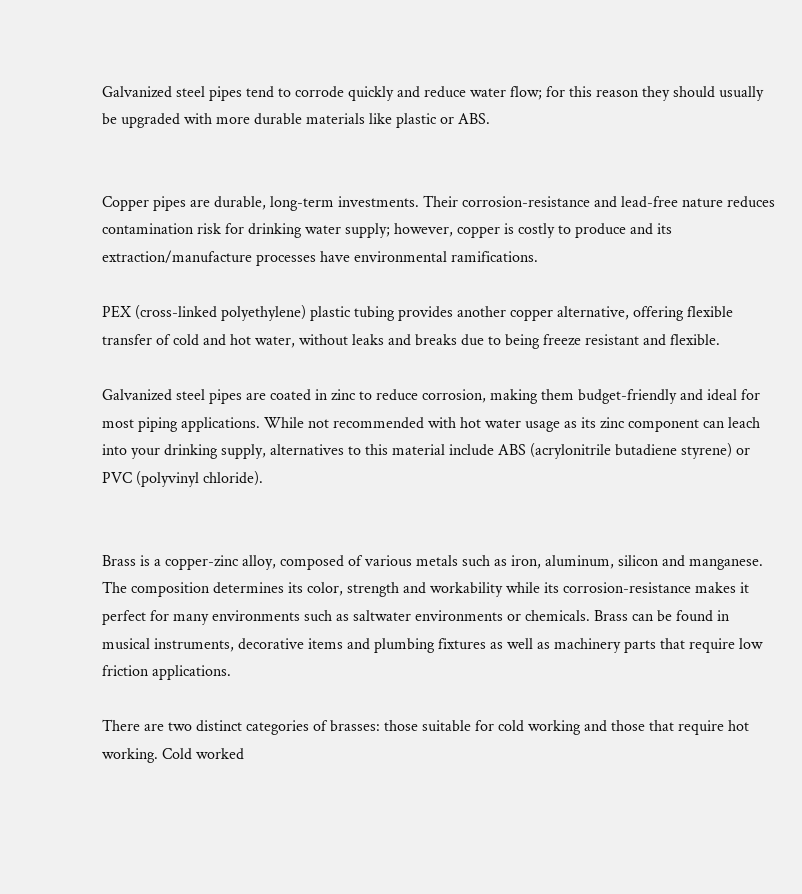Galvanized steel pipes tend to corrode quickly and reduce water flow; for this reason they should usually be upgraded with more durable materials like plastic or ABS.


Copper pipes are durable, long-term investments. Their corrosion-resistance and lead-free nature reduces contamination risk for drinking water supply; however, copper is costly to produce and its extraction/manufacture processes have environmental ramifications.

PEX (cross-linked polyethylene) plastic tubing provides another copper alternative, offering flexible transfer of cold and hot water, without leaks and breaks due to being freeze resistant and flexible.

Galvanized steel pipes are coated in zinc to reduce corrosion, making them budget-friendly and ideal for most piping applications. While not recommended with hot water usage as its zinc component can leach into your drinking supply, alternatives to this material include ABS (acrylonitrile butadiene styrene) or PVC (polyvinyl chloride).


Brass is a copper-zinc alloy, composed of various metals such as iron, aluminum, silicon and manganese. The composition determines its color, strength and workability while its corrosion-resistance makes it perfect for many environments such as saltwater environments or chemicals. Brass can be found in musical instruments, decorative items and plumbing fixtures as well as machinery parts that require low friction applications.

There are two distinct categories of brasses: those suitable for cold working and those that require hot working. Cold worked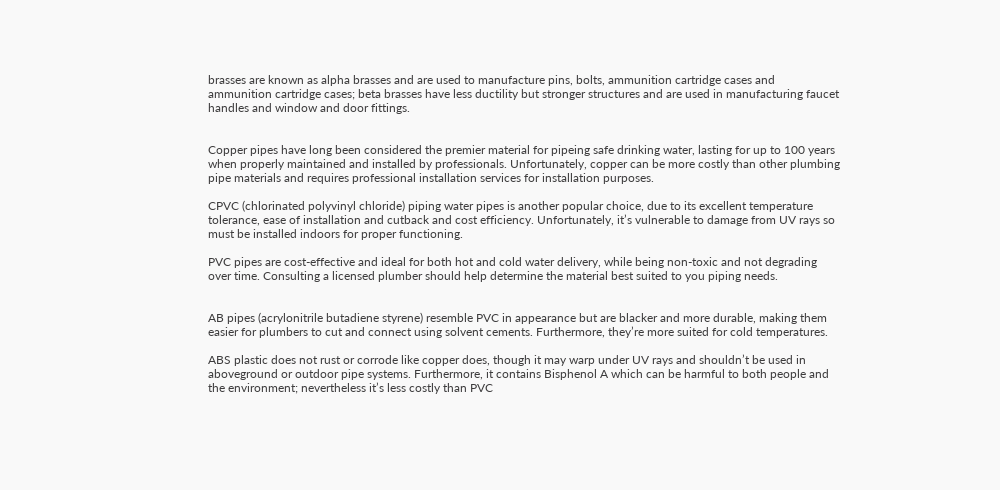brasses are known as alpha brasses and are used to manufacture pins, bolts, ammunition cartridge cases and ammunition cartridge cases; beta brasses have less ductility but stronger structures and are used in manufacturing faucet handles and window and door fittings.


Copper pipes have long been considered the premier material for pipeing safe drinking water, lasting for up to 100 years when properly maintained and installed by professionals. Unfortunately, copper can be more costly than other plumbing pipe materials and requires professional installation services for installation purposes.

CPVC (chlorinated polyvinyl chloride) piping water pipes is another popular choice, due to its excellent temperature tolerance, ease of installation and cutback and cost efficiency. Unfortunately, it’s vulnerable to damage from UV rays so must be installed indoors for proper functioning.

PVC pipes are cost-effective and ideal for both hot and cold water delivery, while being non-toxic and not degrading over time. Consulting a licensed plumber should help determine the material best suited to you piping needs.


AB pipes (acrylonitrile butadiene styrene) resemble PVC in appearance but are blacker and more durable, making them easier for plumbers to cut and connect using solvent cements. Furthermore, they’re more suited for cold temperatures.

ABS plastic does not rust or corrode like copper does, though it may warp under UV rays and shouldn’t be used in aboveground or outdoor pipe systems. Furthermore, it contains Bisphenol A which can be harmful to both people and the environment; nevertheless it’s less costly than PVC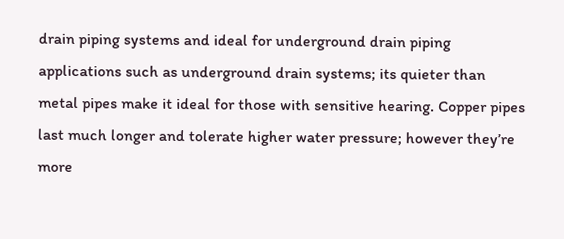drain piping systems and ideal for underground drain piping applications such as underground drain systems; its quieter than metal pipes make it ideal for those with sensitive hearing. Copper pipes last much longer and tolerate higher water pressure; however they’re more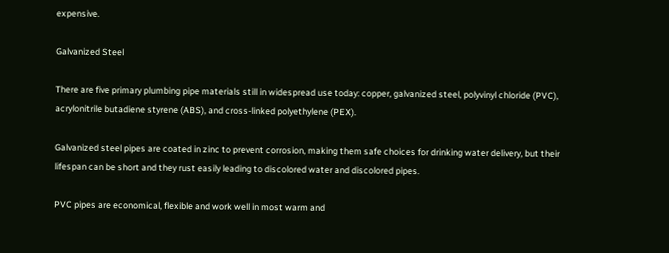expensive.

Galvanized Steel

There are five primary plumbing pipe materials still in widespread use today: copper, galvanized steel, polyvinyl chloride (PVC), acrylonitrile butadiene styrene (ABS), and cross-linked polyethylene (PEX).

Galvanized steel pipes are coated in zinc to prevent corrosion, making them safe choices for drinking water delivery, but their lifespan can be short and they rust easily leading to discolored water and discolored pipes.

PVC pipes are economical, flexible and work well in most warm and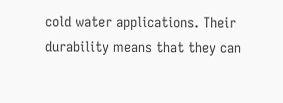cold water applications. Their durability means that they can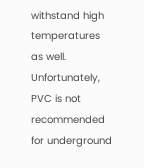withstand high temperatures as well. Unfortunately, PVC is not recommended for underground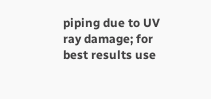piping due to UV ray damage; for best results use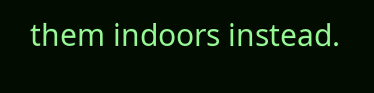them indoors instead.